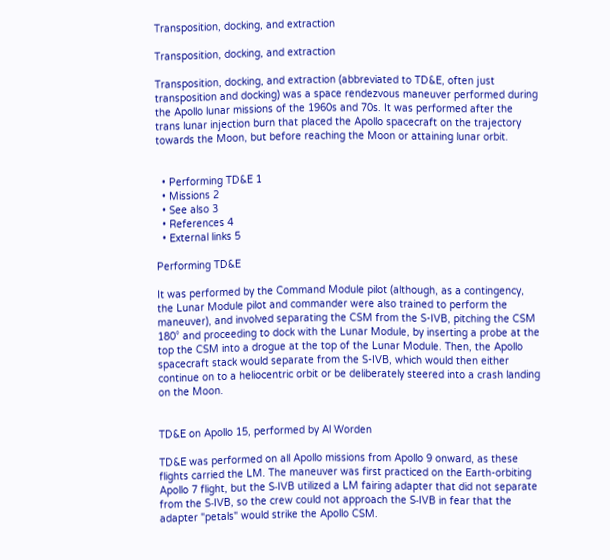Transposition, docking, and extraction

Transposition, docking, and extraction

Transposition, docking, and extraction (abbreviated to TD&E, often just transposition and docking) was a space rendezvous maneuver performed during the Apollo lunar missions of the 1960s and 70s. It was performed after the trans lunar injection burn that placed the Apollo spacecraft on the trajectory towards the Moon, but before reaching the Moon or attaining lunar orbit.


  • Performing TD&E 1
  • Missions 2
  • See also 3
  • References 4
  • External links 5

Performing TD&E

It was performed by the Command Module pilot (although, as a contingency, the Lunar Module pilot and commander were also trained to perform the maneuver), and involved separating the CSM from the S-IVB, pitching the CSM 180° and proceeding to dock with the Lunar Module, by inserting a probe at the top the CSM into a drogue at the top of the Lunar Module. Then, the Apollo spacecraft stack would separate from the S-IVB, which would then either continue on to a heliocentric orbit or be deliberately steered into a crash landing on the Moon.


TD&E on Apollo 15, performed by Al Worden

TD&E was performed on all Apollo missions from Apollo 9 onward, as these flights carried the LM. The maneuver was first practiced on the Earth-orbiting Apollo 7 flight, but the S‑IVB utilized a LM fairing adapter that did not separate from the S‑IVB, so the crew could not approach the S‑IVB in fear that the adapter "petals" would strike the Apollo CSM.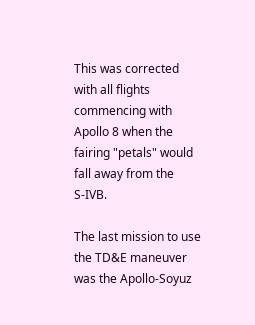This was corrected with all flights commencing with Apollo 8 when the fairing "petals" would fall away from the S‑IVB.

The last mission to use the TD&E maneuver was the Apollo-Soyuz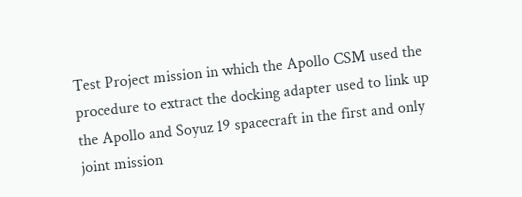Test Project mission in which the Apollo CSM used the procedure to extract the docking adapter used to link up the Apollo and Soyuz 19 spacecraft in the first and only joint mission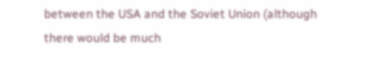between the USA and the Soviet Union (although there would be much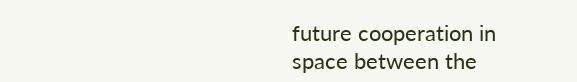future cooperation in space between the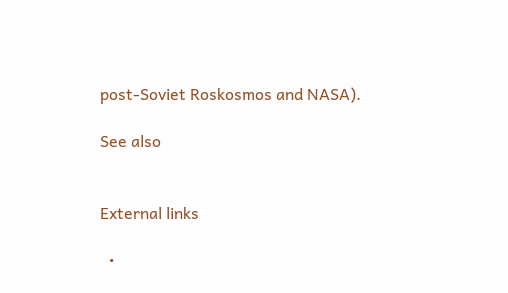post-Soviet Roskosmos and NASA).

See also


External links

  •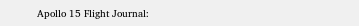Apollo 15 Flight Journal: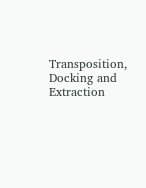Transposition, Docking and Extraction